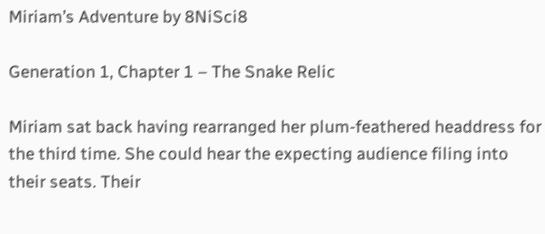Miriam’s Adventure by 8NiSci8

Generation 1, Chapter 1 – The Snake Relic

Miriam sat back having rearranged her plum-feathered headdress for the third time. She could hear the expecting audience filing into their seats. Their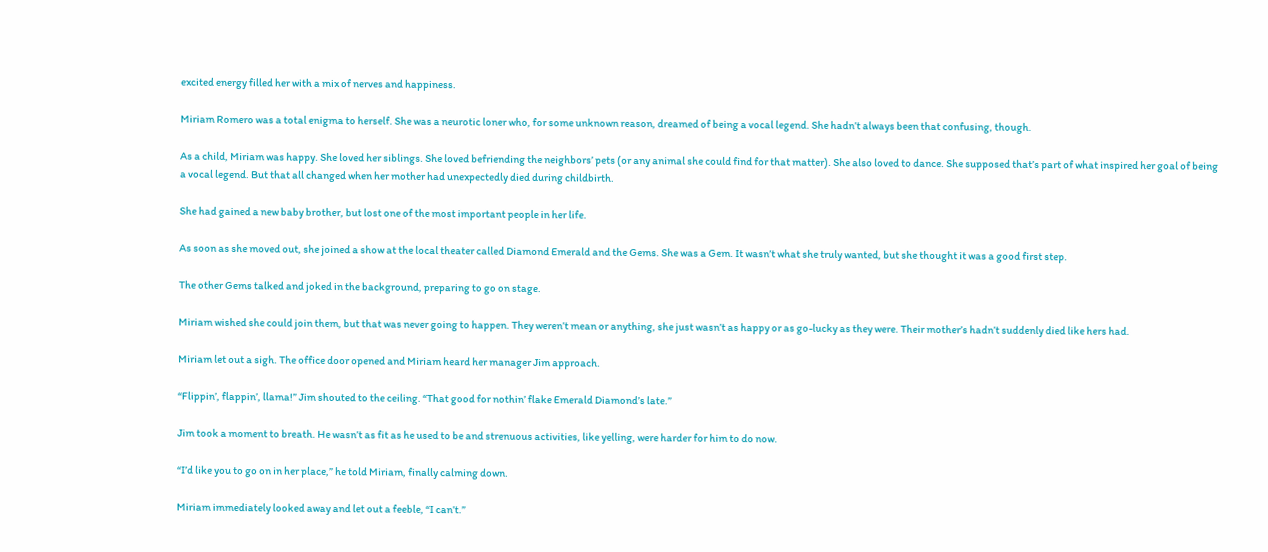excited energy filled her with a mix of nerves and happiness.

Miriam Romero was a total enigma to herself. She was a neurotic loner who, for some unknown reason, dreamed of being a vocal legend. She hadn’t always been that confusing, though.

As a child, Miriam was happy. She loved her siblings. She loved befriending the neighbors’ pets (or any animal she could find for that matter). She also loved to dance. She supposed that’s part of what inspired her goal of being a vocal legend. But that all changed when her mother had unexpectedly died during childbirth.

She had gained a new baby brother, but lost one of the most important people in her life.

As soon as she moved out, she joined a show at the local theater called Diamond Emerald and the Gems. She was a Gem. It wasn’t what she truly wanted, but she thought it was a good first step.

The other Gems talked and joked in the background, preparing to go on stage.

Miriam wished she could join them, but that was never going to happen. They weren’t mean or anything, she just wasn’t as happy or as go-lucky as they were. Their mother’s hadn’t suddenly died like hers had.

Miriam let out a sigh. The office door opened and Miriam heard her manager Jim approach.

“Flippin’, flappin’, llama!” Jim shouted to the ceiling. “That good for nothin’ flake Emerald Diamond’s late.”

Jim took a moment to breath. He wasn’t as fit as he used to be and strenuous activities, like yelling, were harder for him to do now.

“I’d like you to go on in her place,” he told Miriam, finally calming down.

Miriam immediately looked away and let out a feeble, “I can’t.”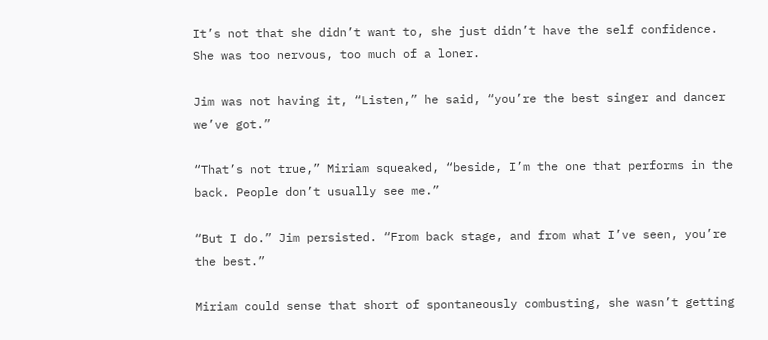It’s not that she didn’t want to, she just didn’t have the self confidence. She was too nervous, too much of a loner.

Jim was not having it, “Listen,” he said, “you’re the best singer and dancer we’ve got.”

“That’s not true,” Miriam squeaked, “beside, I’m the one that performs in the back. People don’t usually see me.”

“But I do.” Jim persisted. “From back stage, and from what I’ve seen, you’re the best.”

Miriam could sense that short of spontaneously combusting, she wasn’t getting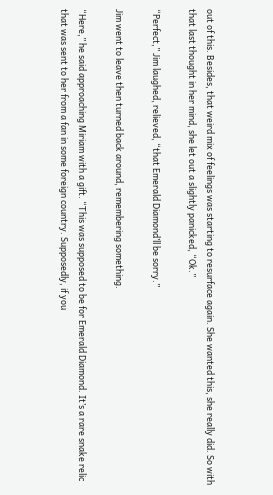out of this. Besides, that weird mix of feelings was starting to resurface again. She wanted this, she really did. So with that last thought in her mind, she let out a slightly panicked, “Ok.”

“Perfect,” Jim laughed, relieved, “that Emerald Diamond’ll be sorry.”

Jim went to leave then turned back around, remembering something.

“Here,” he said approaching Miriam with a gift. “This was supposed to be for Emerald Diamond. It’s a rare snake relic that was sent to her from a fan in some foreign country. Supposedly, if you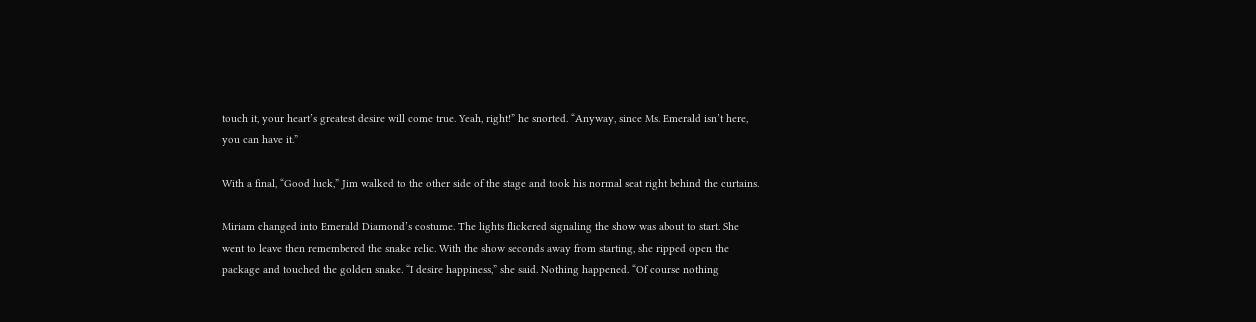touch it, your heart’s greatest desire will come true. Yeah, right!” he snorted. “Anyway, since Ms. Emerald isn’t here, you can have it.”

With a final, “Good luck,” Jim walked to the other side of the stage and took his normal seat right behind the curtains.

Miriam changed into Emerald Diamond’s costume. The lights flickered signaling the show was about to start. She went to leave then remembered the snake relic. With the show seconds away from starting, she ripped open the package and touched the golden snake. “I desire happiness,” she said. Nothing happened. “Of course nothing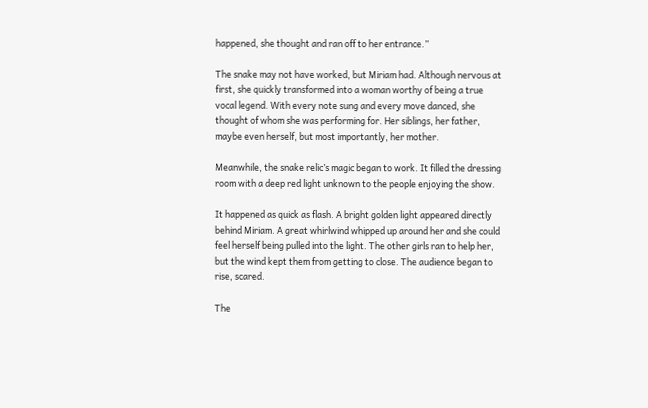happened, she thought and ran off to her entrance.”

The snake may not have worked, but Miriam had. Although nervous at first, she quickly transformed into a woman worthy of being a true vocal legend. With every note sung and every move danced, she thought of whom she was performing for. Her siblings, her father, maybe even herself, but most importantly, her mother.

Meanwhile, the snake relic’s magic began to work. It filled the dressing room with a deep red light unknown to the people enjoying the show.

It happened as quick as flash. A bright golden light appeared directly behind Miriam. A great whirlwind whipped up around her and she could feel herself being pulled into the light. The other girls ran to help her, but the wind kept them from getting to close. The audience began to rise, scared.

The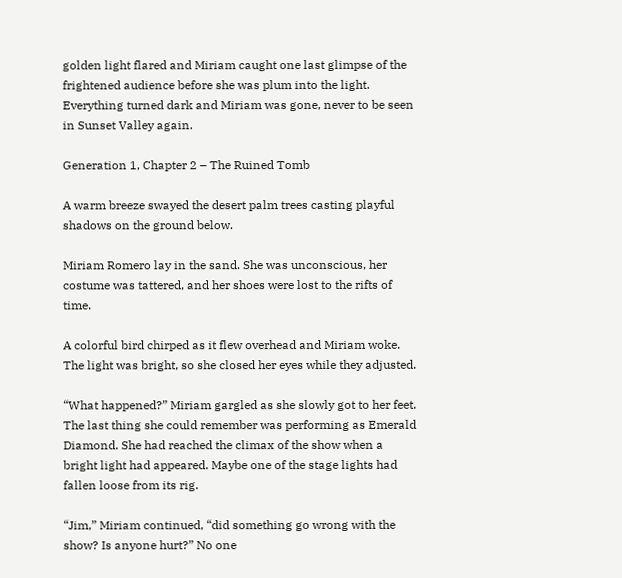golden light flared and Miriam caught one last glimpse of the frightened audience before she was plum into the light. Everything turned dark and Miriam was gone, never to be seen in Sunset Valley again.

Generation 1, Chapter 2 – The Ruined Tomb

A warm breeze swayed the desert palm trees casting playful shadows on the ground below.

Miriam Romero lay in the sand. She was unconscious, her costume was tattered, and her shoes were lost to the rifts of time.

A colorful bird chirped as it flew overhead and Miriam woke. The light was bright, so she closed her eyes while they adjusted.

“What happened?” Miriam gargled as she slowly got to her feet. The last thing she could remember was performing as Emerald Diamond. She had reached the climax of the show when a bright light had appeared. Maybe one of the stage lights had fallen loose from its rig.

“Jim,” Miriam continued, “did something go wrong with the show? Is anyone hurt?” No one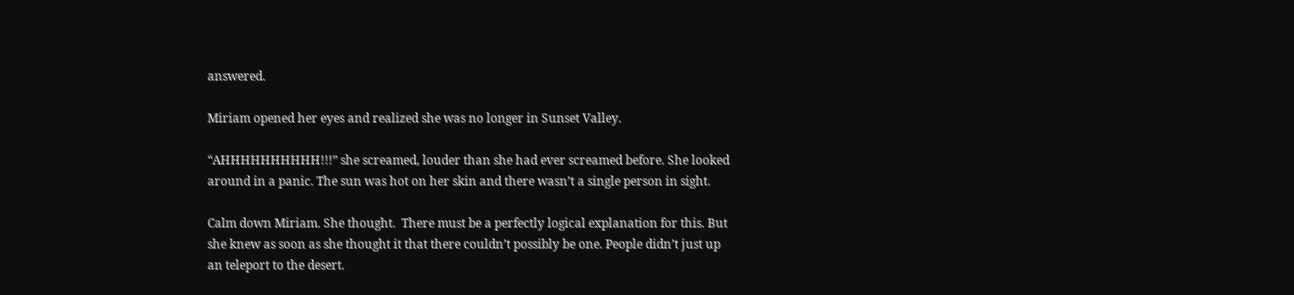answered.

Miriam opened her eyes and realized she was no longer in Sunset Valley.

“AHHHHHHHHHH!!!” she screamed, louder than she had ever screamed before. She looked around in a panic. The sun was hot on her skin and there wasn’t a single person in sight.

Calm down Miriam. She thought.  There must be a perfectly logical explanation for this. But she knew as soon as she thought it that there couldn’t possibly be one. People didn’t just up an teleport to the desert.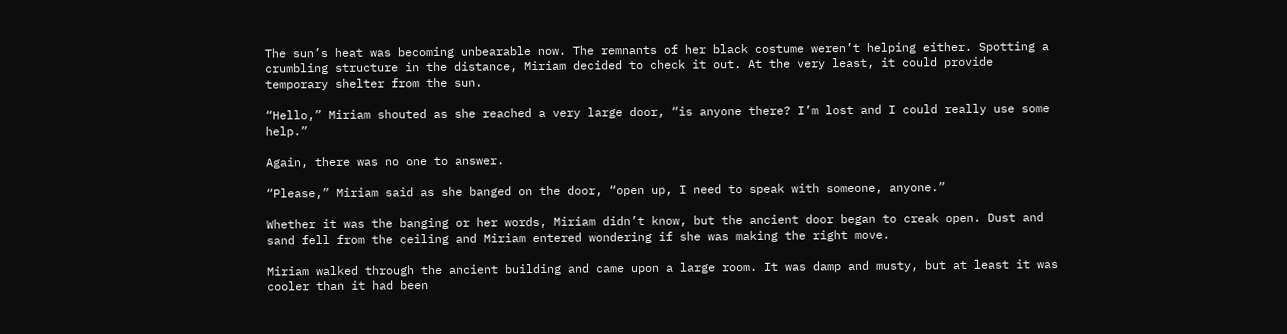The sun’s heat was becoming unbearable now. The remnants of her black costume weren’t helping either. Spotting a crumbling structure in the distance, Miriam decided to check it out. At the very least, it could provide temporary shelter from the sun.

“Hello,” Miriam shouted as she reached a very large door, “is anyone there? I’m lost and I could really use some help.”

Again, there was no one to answer.

“Please,” Miriam said as she banged on the door, “open up, I need to speak with someone, anyone.”

Whether it was the banging or her words, Miriam didn’t know, but the ancient door began to creak open. Dust and sand fell from the ceiling and Miriam entered wondering if she was making the right move.

Miriam walked through the ancient building and came upon a large room. It was damp and musty, but at least it was cooler than it had been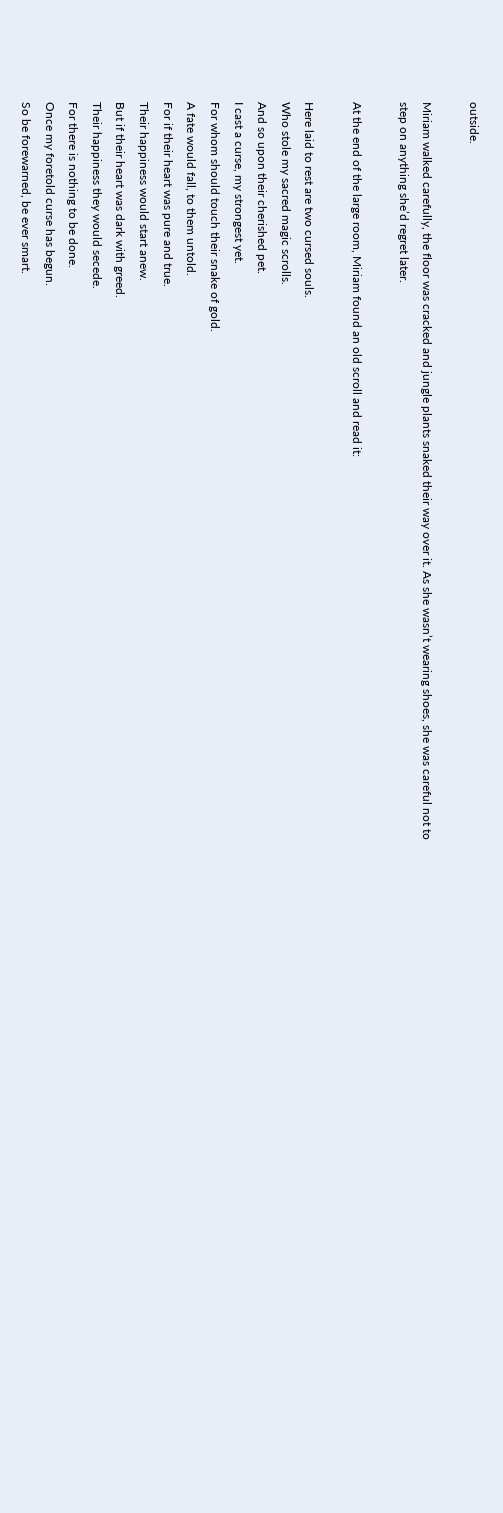outside.

Miriam walked carefully, the floor was cracked and jungle plants snaked their way over it. As she wasn’t wearing shoes, she was careful not to step on anything she’d regret later.

At the end of the large room, Miriam found an old scroll and read it:

Here laid to rest are two cursed souls.
Who stole my sacred magic scrolls.
And so upon their cherished pet.
I cast a curse, my strongest yet.
For whom should touch their snake of gold.
A fate would fall, to them untold.
For if their heart was pure and true.
Their happiness would start anew.
But if their heart was dark with greed.
Their happiness they would secede.
For there is nothing to be done.
Once my foretold curse has begun.
So be forewarned, be ever smart.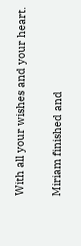With all your wishes and your heart.

Miriam finished and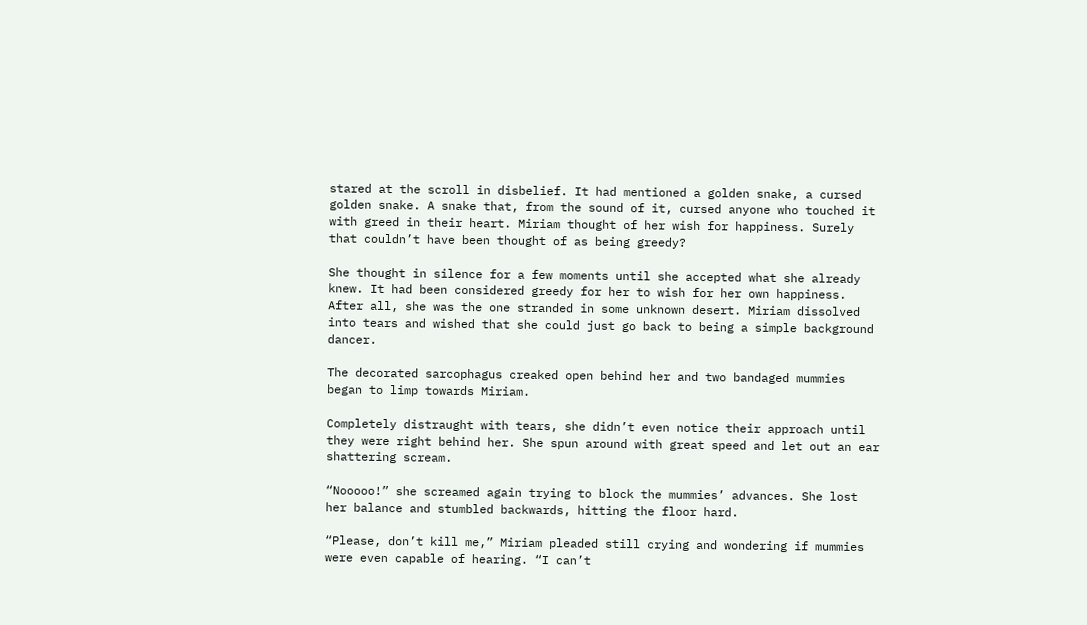stared at the scroll in disbelief. It had mentioned a golden snake, a cursed golden snake. A snake that, from the sound of it, cursed anyone who touched it with greed in their heart. Miriam thought of her wish for happiness. Surely that couldn’t have been thought of as being greedy?

She thought in silence for a few moments until she accepted what she already knew. It had been considered greedy for her to wish for her own happiness. After all, she was the one stranded in some unknown desert. Miriam dissolved into tears and wished that she could just go back to being a simple background dancer.

The decorated sarcophagus creaked open behind her and two bandaged mummies began to limp towards Miriam.

Completely distraught with tears, she didn’t even notice their approach until they were right behind her. She spun around with great speed and let out an ear shattering scream.

“Nooooo!” she screamed again trying to block the mummies’ advances. She lost her balance and stumbled backwards, hitting the floor hard.

“Please, don’t kill me,” Miriam pleaded still crying and wondering if mummies were even capable of hearing. “I can’t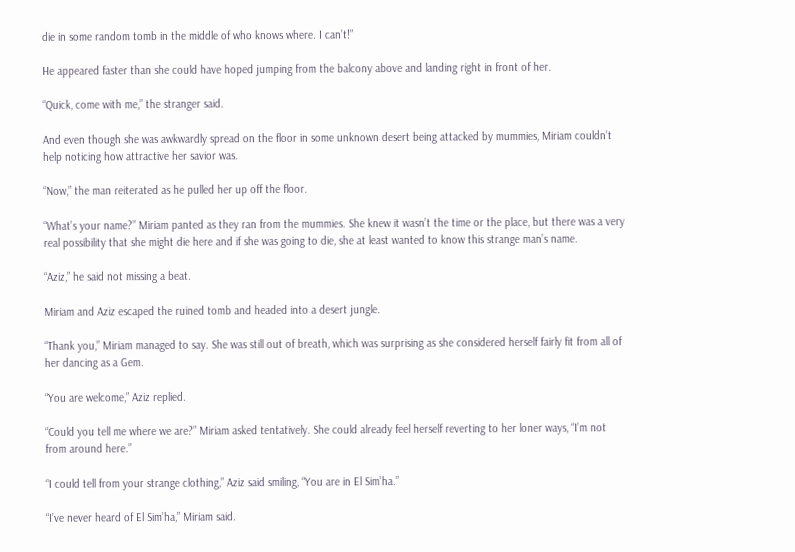die in some random tomb in the middle of who knows where. I can’t!”

He appeared faster than she could have hoped jumping from the balcony above and landing right in front of her.

“Quick, come with me,” the stranger said.

And even though she was awkwardly spread on the floor in some unknown desert being attacked by mummies, Miriam couldn’t help noticing how attractive her savior was.

“Now,” the man reiterated as he pulled her up off the floor.

“What’s your name?” Miriam panted as they ran from the mummies. She knew it wasn’t the time or the place, but there was a very real possibility that she might die here and if she was going to die, she at least wanted to know this strange man’s name.

“Aziz,” he said not missing a beat.

Miriam and Aziz escaped the ruined tomb and headed into a desert jungle.

“Thank you,” Miriam managed to say. She was still out of breath, which was surprising as she considered herself fairly fit from all of her dancing as a Gem.

“You are welcome,” Aziz replied.

“Could you tell me where we are?” Miriam asked tentatively. She could already feel herself reverting to her loner ways, “I’m not from around here.”

“I could tell from your strange clothing,” Aziz said smiling, “You are in El Sim’ha.”

“I’ve never heard of El Sim’ha,” Miriam said.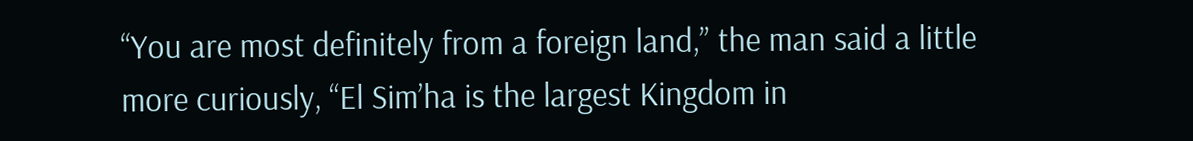“You are most definitely from a foreign land,” the man said a little more curiously, “El Sim’ha is the largest Kingdom in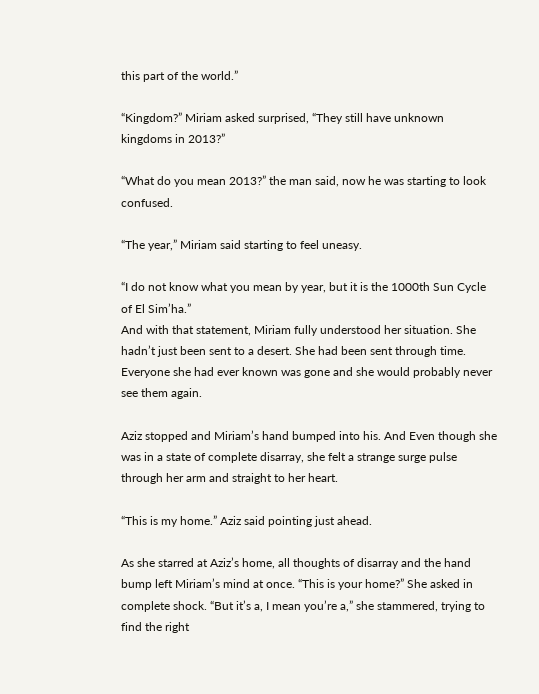this part of the world.”

“Kingdom?” Miriam asked surprised, “They still have unknown kingdoms in 2013?”

“What do you mean 2013?” the man said, now he was starting to look confused.

“The year,” Miriam said starting to feel uneasy.

“I do not know what you mean by year, but it is the 1000th Sun Cycle of El Sim’ha.”
And with that statement, Miriam fully understood her situation. She hadn’t just been sent to a desert. She had been sent through time. Everyone she had ever known was gone and she would probably never see them again.

Aziz stopped and Miriam’s hand bumped into his. And Even though she was in a state of complete disarray, she felt a strange surge pulse through her arm and straight to her heart.

“This is my home.” Aziz said pointing just ahead.

As she starred at Aziz’s home, all thoughts of disarray and the hand bump left Miriam’s mind at once. “This is your home?” She asked in complete shock. “But it’s a, I mean you’re a,” she stammered, trying to find the right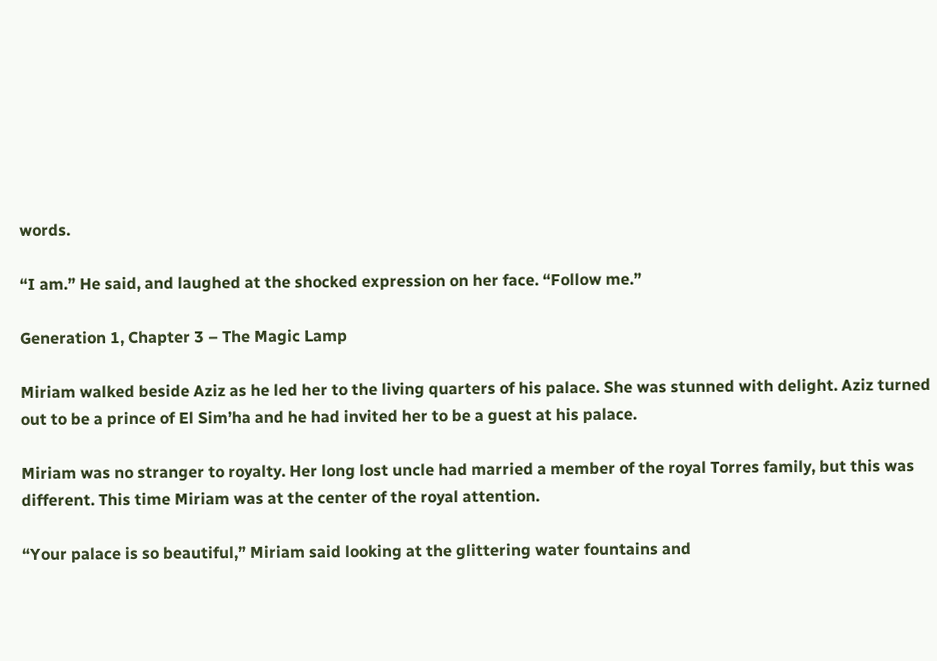words.

“I am.” He said, and laughed at the shocked expression on her face. “Follow me.”

Generation 1, Chapter 3 – The Magic Lamp

Miriam walked beside Aziz as he led her to the living quarters of his palace. She was stunned with delight. Aziz turned out to be a prince of El Sim’ha and he had invited her to be a guest at his palace.

Miriam was no stranger to royalty. Her long lost uncle had married a member of the royal Torres family, but this was different. This time Miriam was at the center of the royal attention.

“Your palace is so beautiful,” Miriam said looking at the glittering water fountains and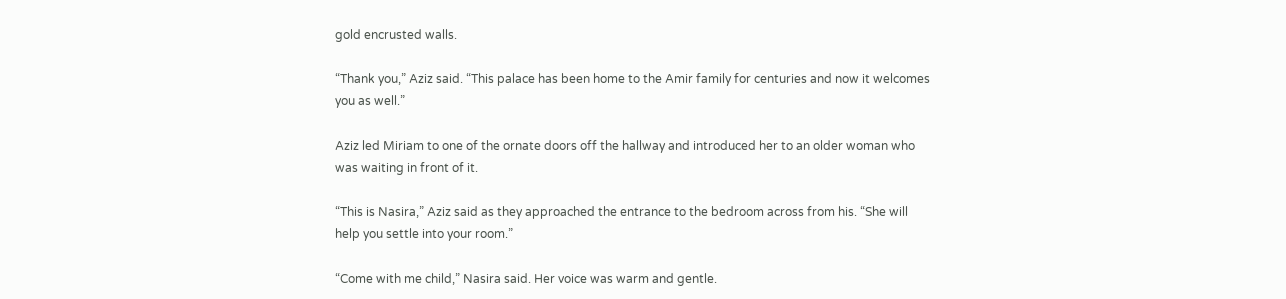gold encrusted walls.

“Thank you,” Aziz said. “This palace has been home to the Amir family for centuries and now it welcomes you as well.”

Aziz led Miriam to one of the ornate doors off the hallway and introduced her to an older woman who was waiting in front of it.

“This is Nasira,” Aziz said as they approached the entrance to the bedroom across from his. “She will help you settle into your room.”

“Come with me child,” Nasira said. Her voice was warm and gentle.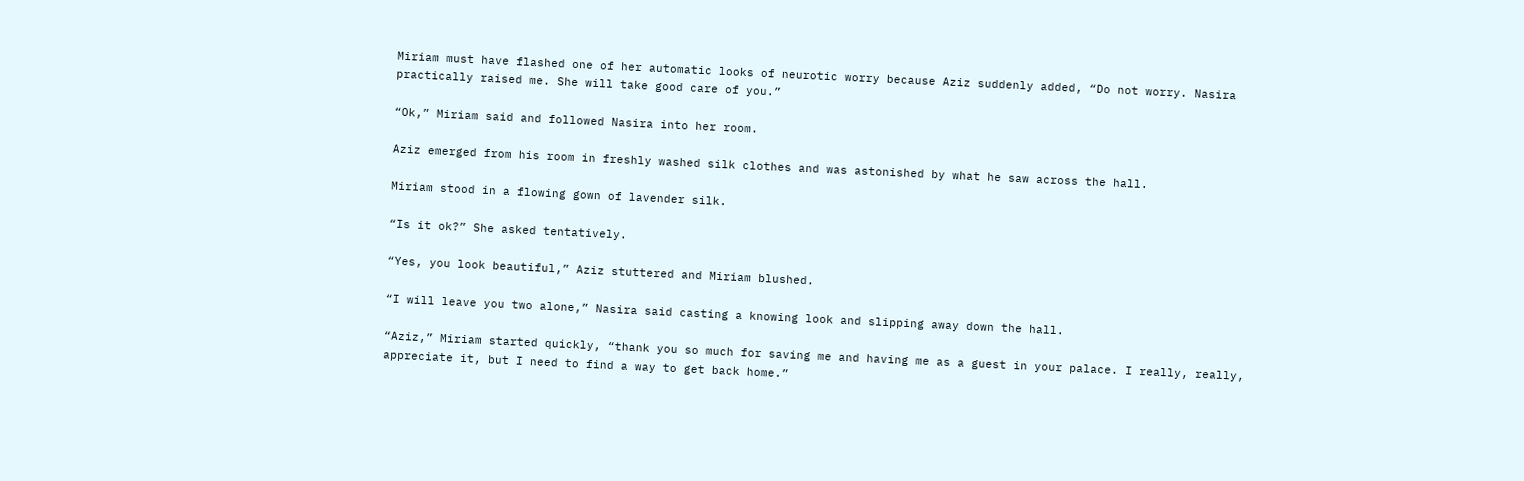Miriam must have flashed one of her automatic looks of neurotic worry because Aziz suddenly added, “Do not worry. Nasira practically raised me. She will take good care of you.”

“Ok,” Miriam said and followed Nasira into her room.

Aziz emerged from his room in freshly washed silk clothes and was astonished by what he saw across the hall.

Miriam stood in a flowing gown of lavender silk.

“Is it ok?” She asked tentatively.

“Yes, you look beautiful,” Aziz stuttered and Miriam blushed.

“I will leave you two alone,” Nasira said casting a knowing look and slipping away down the hall.

“Aziz,” Miriam started quickly, “thank you so much for saving me and having me as a guest in your palace. I really, really, appreciate it, but I need to find a way to get back home.”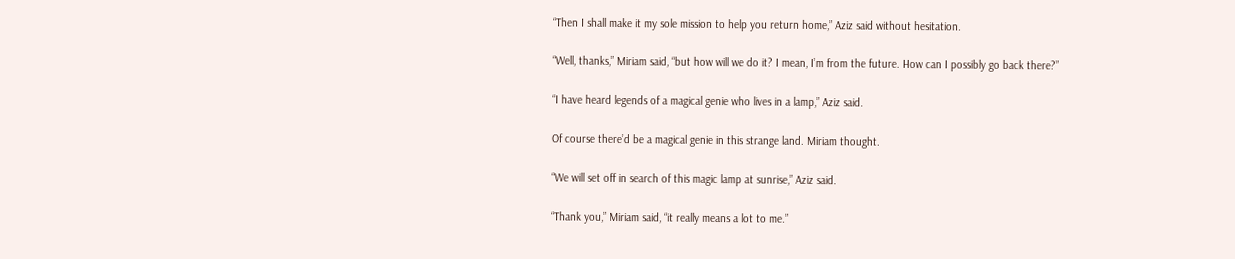“Then I shall make it my sole mission to help you return home,” Aziz said without hesitation.

“Well, thanks,” Miriam said, “but how will we do it? I mean, I’m from the future. How can I possibly go back there?”

“I have heard legends of a magical genie who lives in a lamp,” Aziz said.

Of course there’d be a magical genie in this strange land. Miriam thought.

“We will set off in search of this magic lamp at sunrise,” Aziz said.

“Thank you,” Miriam said, “it really means a lot to me.”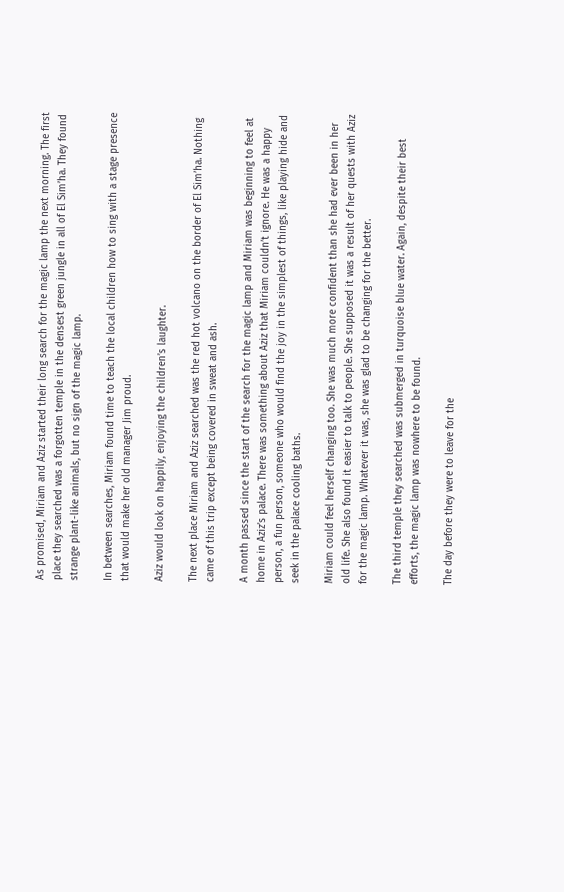As promised, Miriam and Aziz started their long search for the magic lamp the next morning. The first place they searched was a forgotten temple in the densest green jungle in all of El Sim’ha. They found strange plant-like animals, but no sign of the magic lamp.

In between searches, Miriam found time to teach the local children how to sing with a stage presence that would make her old manager Jim proud.

Aziz would look on happily, enjoying the children’s laughter.

The next place Miriam and Aziz searched was the red hot volcano on the border of El Sim’ha. Nothing came of this trip except being covered in sweat and ash.

A month passed since the start of the search for the magic lamp and Miriam was beginning to feel at home in Aziz’s palace. There was something about Aziz that Miriam couldn’t ignore. He was a happy person, a fun person, someone who would find the joy in the simplest of things, like playing hide and seek in the palace cooling baths.

Miriam could feel herself changing too. She was much more confident than she had ever been in her old life. She also found it easier to talk to people. She supposed it was a result of her quests with Aziz for the magic lamp. Whatever it was, she was glad to be changing for the better.

The third temple they searched was submerged in turquoise blue water. Again, despite their best efforts, the magic lamp was nowhere to be found.

The day before they were to leave for the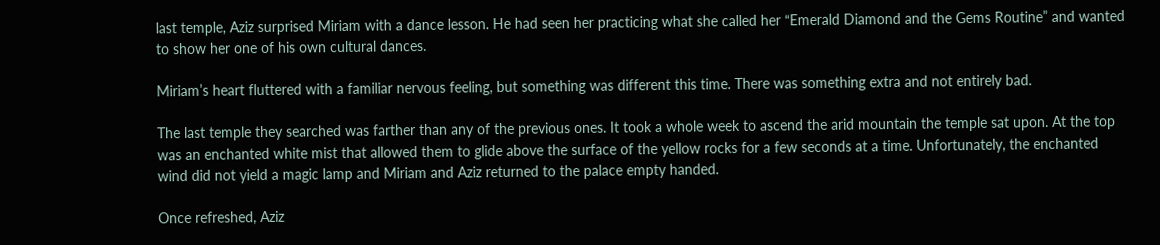last temple, Aziz surprised Miriam with a dance lesson. He had seen her practicing what she called her “Emerald Diamond and the Gems Routine” and wanted to show her one of his own cultural dances.

Miriam’s heart fluttered with a familiar nervous feeling, but something was different this time. There was something extra and not entirely bad.

The last temple they searched was farther than any of the previous ones. It took a whole week to ascend the arid mountain the temple sat upon. At the top was an enchanted white mist that allowed them to glide above the surface of the yellow rocks for a few seconds at a time. Unfortunately, the enchanted wind did not yield a magic lamp and Miriam and Aziz returned to the palace empty handed.

Once refreshed, Aziz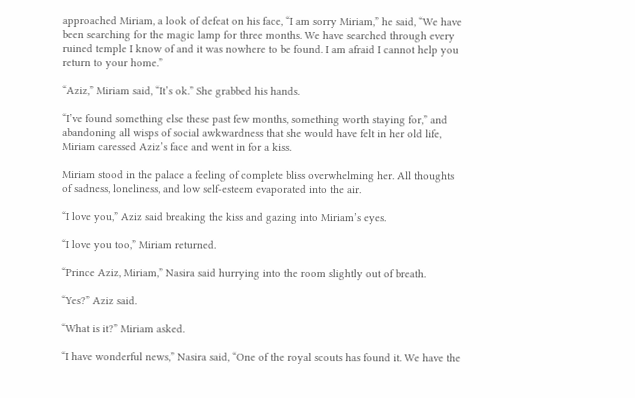approached Miriam, a look of defeat on his face, “I am sorry Miriam,” he said, “We have been searching for the magic lamp for three months. We have searched through every ruined temple I know of and it was nowhere to be found. I am afraid I cannot help you return to your home.”

“Aziz,” Miriam said, “It’s ok.” She grabbed his hands.

“I’ve found something else these past few months, something worth staying for,” and abandoning all wisps of social awkwardness that she would have felt in her old life, Miriam caressed Aziz’s face and went in for a kiss.

Miriam stood in the palace a feeling of complete bliss overwhelming her. All thoughts of sadness, loneliness, and low self-esteem evaporated into the air.

“I love you,” Aziz said breaking the kiss and gazing into Miriam’s eyes.

“I love you too,” Miriam returned.

“Prince Aziz, Miriam,” Nasira said hurrying into the room slightly out of breath.

“Yes?” Aziz said.

“What is it?” Miriam asked.

“I have wonderful news,” Nasira said, “One of the royal scouts has found it. We have the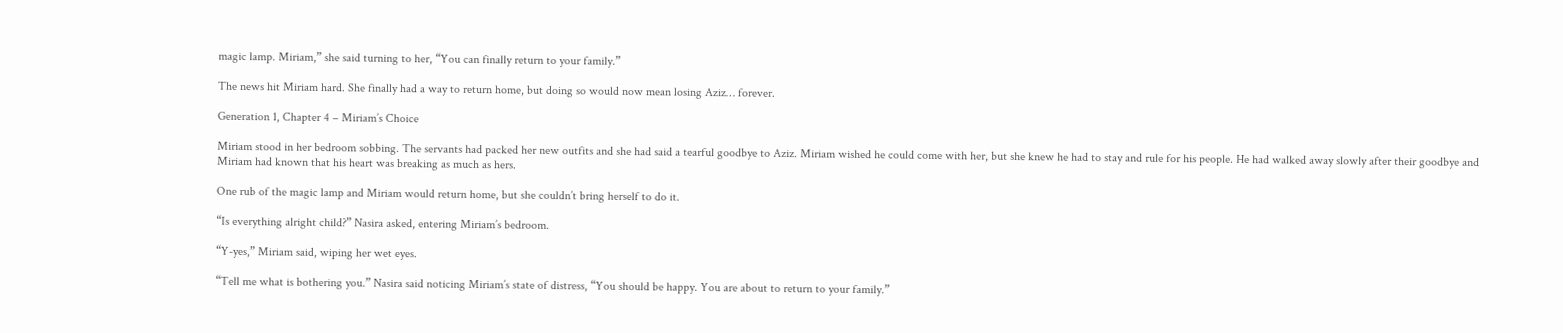magic lamp. Miriam,” she said turning to her, “You can finally return to your family.”

The news hit Miriam hard. She finally had a way to return home, but doing so would now mean losing Aziz… forever.

Generation 1, Chapter 4 – Miriam’s Choice

Miriam stood in her bedroom sobbing. The servants had packed her new outfits and she had said a tearful goodbye to Aziz. Miriam wished he could come with her, but she knew he had to stay and rule for his people. He had walked away slowly after their goodbye and Miriam had known that his heart was breaking as much as hers.

One rub of the magic lamp and Miriam would return home, but she couldn’t bring herself to do it.

“Is everything alright child?” Nasira asked, entering Miriam’s bedroom.

“Y-yes,” Miriam said, wiping her wet eyes.

“Tell me what is bothering you.” Nasira said noticing Miriam’s state of distress, “You should be happy. You are about to return to your family.”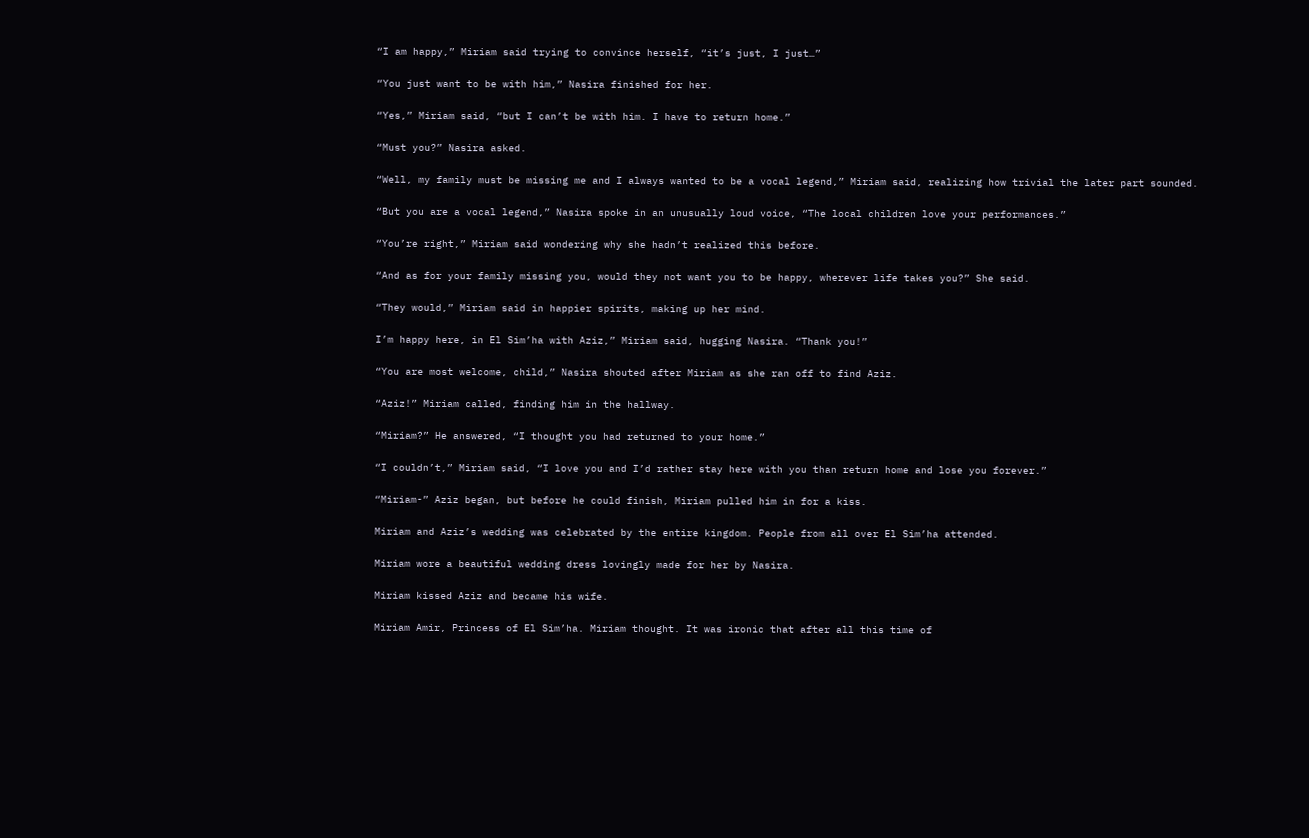“I am happy,” Miriam said trying to convince herself, “it’s just, I just…”

“You just want to be with him,” Nasira finished for her.

“Yes,” Miriam said, “but I can’t be with him. I have to return home.”

“Must you?” Nasira asked.

“Well, my family must be missing me and I always wanted to be a vocal legend,” Miriam said, realizing how trivial the later part sounded.

“But you are a vocal legend,” Nasira spoke in an unusually loud voice, “The local children love your performances.”

“You’re right,” Miriam said wondering why she hadn’t realized this before.

“And as for your family missing you, would they not want you to be happy, wherever life takes you?” She said.

“They would,” Miriam said in happier spirits, making up her mind.

I’m happy here, in El Sim’ha with Aziz,” Miriam said, hugging Nasira. “Thank you!”

“You are most welcome, child,” Nasira shouted after Miriam as she ran off to find Aziz.

“Aziz!” Miriam called, finding him in the hallway.

“Miriam?” He answered, “I thought you had returned to your home.”

“I couldn’t,” Miriam said, “I love you and I’d rather stay here with you than return home and lose you forever.”

“Miriam-” Aziz began, but before he could finish, Miriam pulled him in for a kiss.

Miriam and Aziz’s wedding was celebrated by the entire kingdom. People from all over El Sim’ha attended.

Miriam wore a beautiful wedding dress lovingly made for her by Nasira.

Miriam kissed Aziz and became his wife.

Miriam Amir, Princess of El Sim’ha. Miriam thought. It was ironic that after all this time of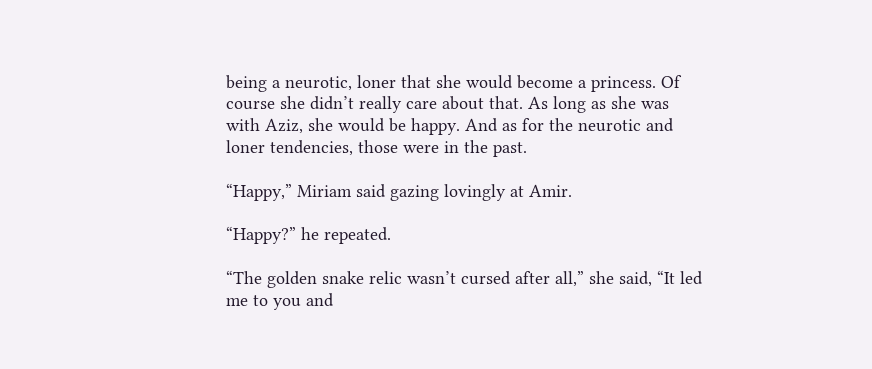being a neurotic, loner that she would become a princess. Of course she didn’t really care about that. As long as she was with Aziz, she would be happy. And as for the neurotic and loner tendencies, those were in the past.

“Happy,” Miriam said gazing lovingly at Amir.

“Happy?” he repeated.

“The golden snake relic wasn’t cursed after all,” she said, “It led me to you and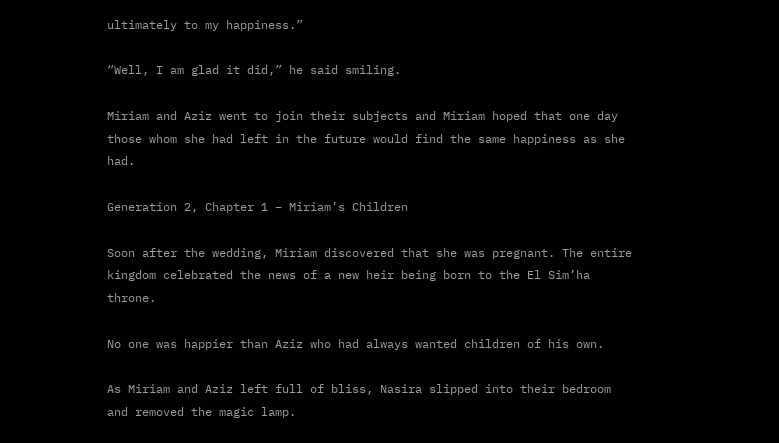ultimately to my happiness.”

“Well, I am glad it did,” he said smiling.

Miriam and Aziz went to join their subjects and Miriam hoped that one day those whom she had left in the future would find the same happiness as she had.

Generation 2, Chapter 1 – Miriam’s Children

Soon after the wedding, Miriam discovered that she was pregnant. The entire kingdom celebrated the news of a new heir being born to the El Sim’ha throne.

No one was happier than Aziz who had always wanted children of his own.

As Miriam and Aziz left full of bliss, Nasira slipped into their bedroom and removed the magic lamp.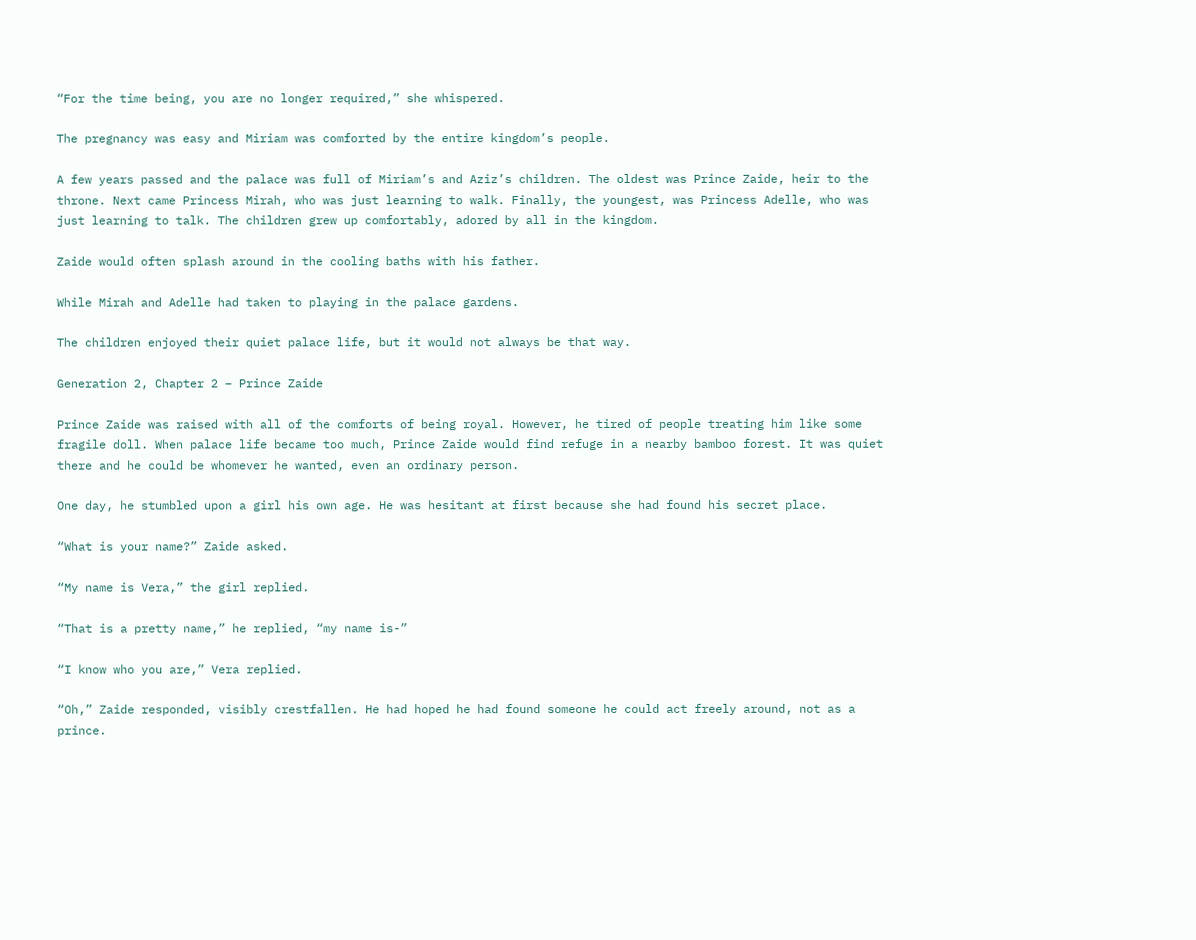“For the time being, you are no longer required,” she whispered.

The pregnancy was easy and Miriam was comforted by the entire kingdom’s people.

A few years passed and the palace was full of Miriam’s and Aziz’s children. The oldest was Prince Zaide, heir to the throne. Next came Princess Mirah, who was just learning to walk. Finally, the youngest, was Princess Adelle, who was just learning to talk. The children grew up comfortably, adored by all in the kingdom.

Zaide would often splash around in the cooling baths with his father.

While Mirah and Adelle had taken to playing in the palace gardens.

The children enjoyed their quiet palace life, but it would not always be that way.

Generation 2, Chapter 2 – Prince Zaide

Prince Zaide was raised with all of the comforts of being royal. However, he tired of people treating him like some fragile doll. When palace life became too much, Prince Zaide would find refuge in a nearby bamboo forest. It was quiet there and he could be whomever he wanted, even an ordinary person.

One day, he stumbled upon a girl his own age. He was hesitant at first because she had found his secret place.

“What is your name?” Zaide asked.

“My name is Vera,” the girl replied.

“That is a pretty name,” he replied, “my name is-”

“I know who you are,” Vera replied.

“Oh,” Zaide responded, visibly crestfallen. He had hoped he had found someone he could act freely around, not as a prince.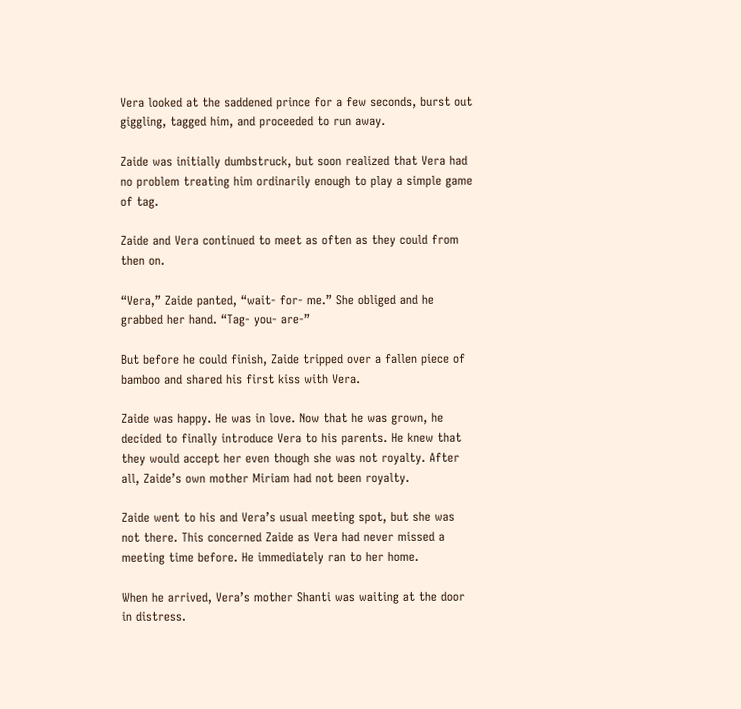Vera looked at the saddened prince for a few seconds, burst out giggling, tagged him, and proceeded to run away.

Zaide was initially dumbstruck, but soon realized that Vera had no problem treating him ordinarily enough to play a simple game of tag.

Zaide and Vera continued to meet as often as they could from then on.

“Vera,” Zaide panted, “wait- for- me.” She obliged and he grabbed her hand. “Tag- you- are-”

But before he could finish, Zaide tripped over a fallen piece of bamboo and shared his first kiss with Vera.

Zaide was happy. He was in love. Now that he was grown, he decided to finally introduce Vera to his parents. He knew that they would accept her even though she was not royalty. After all, Zaide’s own mother Miriam had not been royalty.

Zaide went to his and Vera’s usual meeting spot, but she was not there. This concerned Zaide as Vera had never missed a meeting time before. He immediately ran to her home.

When he arrived, Vera’s mother Shanti was waiting at the door in distress.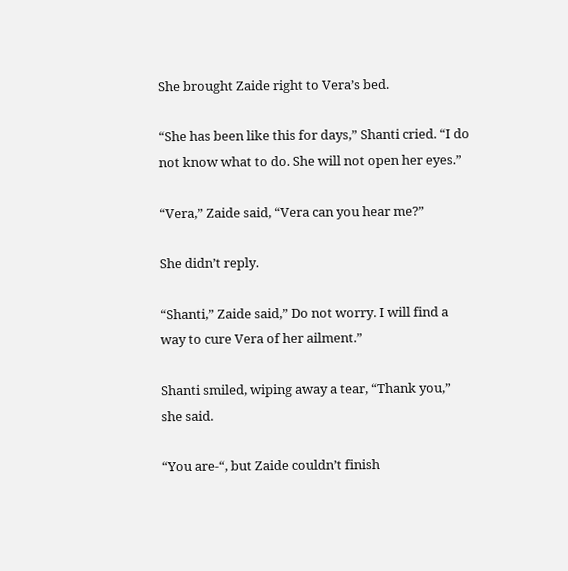She brought Zaide right to Vera’s bed.

“She has been like this for days,” Shanti cried. “I do not know what to do. She will not open her eyes.”

“Vera,” Zaide said, “Vera can you hear me?”

She didn’t reply.

“Shanti,” Zaide said,” Do not worry. I will find a way to cure Vera of her ailment.”

Shanti smiled, wiping away a tear, “Thank you,” she said.

“You are-“, but Zaide couldn’t finish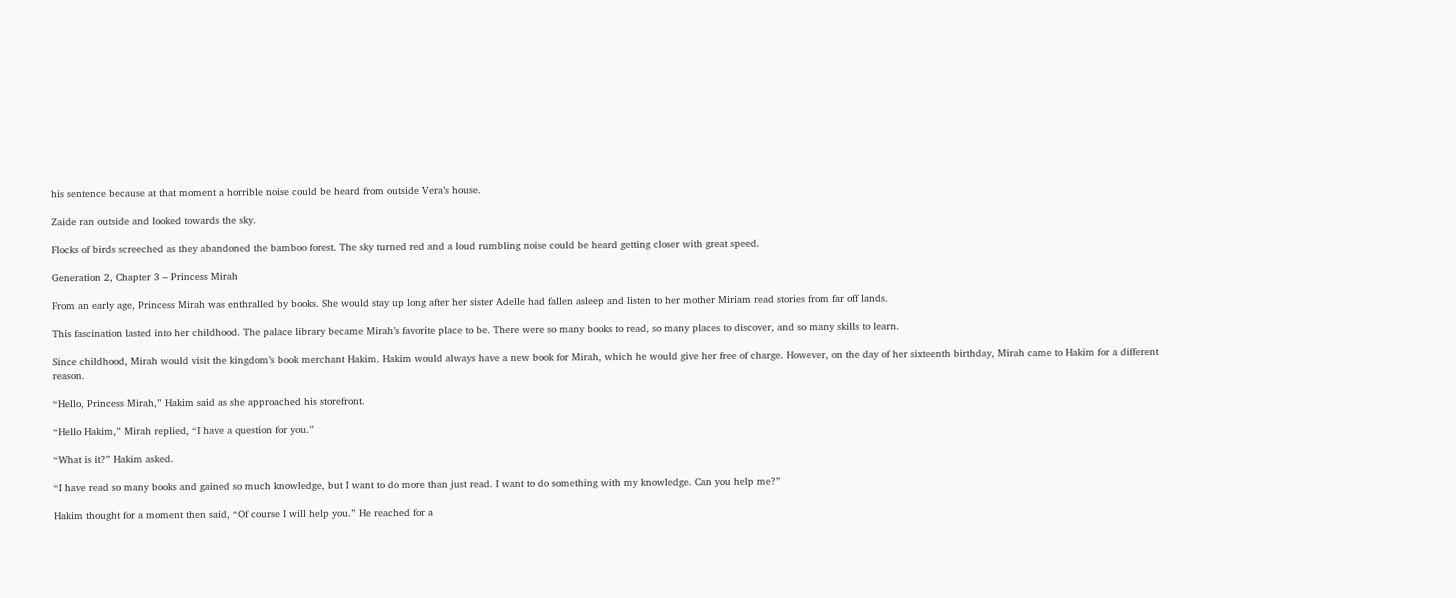his sentence because at that moment a horrible noise could be heard from outside Vera’s house.

Zaide ran outside and looked towards the sky.

Flocks of birds screeched as they abandoned the bamboo forest. The sky turned red and a loud rumbling noise could be heard getting closer with great speed.

Generation 2, Chapter 3 – Princess Mirah

From an early age, Princess Mirah was enthralled by books. She would stay up long after her sister Adelle had fallen asleep and listen to her mother Miriam read stories from far off lands.

This fascination lasted into her childhood. The palace library became Mirah’s favorite place to be. There were so many books to read, so many places to discover, and so many skills to learn.

Since childhood, Mirah would visit the kingdom’s book merchant Hakim. Hakim would always have a new book for Mirah, which he would give her free of charge. However, on the day of her sixteenth birthday, Mirah came to Hakim for a different reason.

“Hello, Princess Mirah,” Hakim said as she approached his storefront.

“Hello Hakim,” Mirah replied, “I have a question for you.”

“What is it?” Hakim asked.

“I have read so many books and gained so much knowledge, but I want to do more than just read. I want to do something with my knowledge. Can you help me?”

Hakim thought for a moment then said, “Of course I will help you.” He reached for a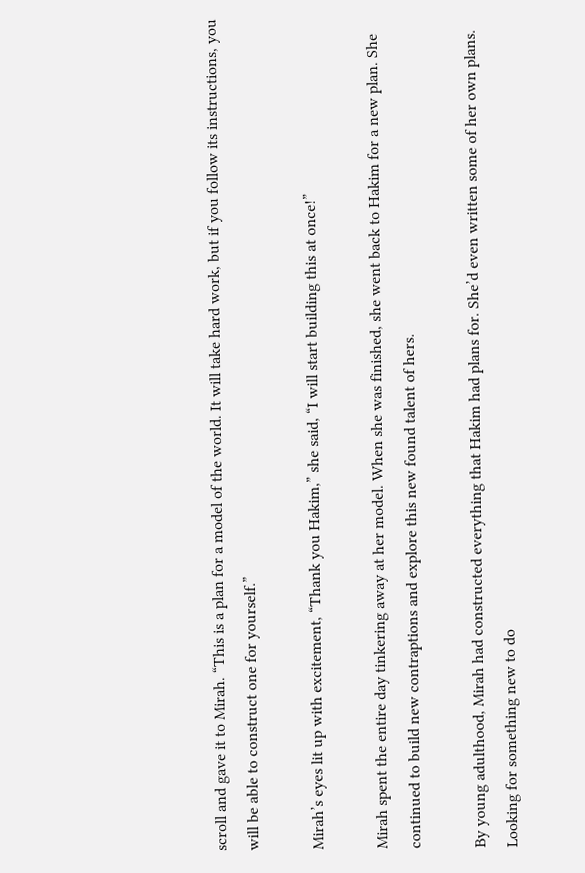scroll and gave it to Mirah. “This is a plan for a model of the world. It will take hard work, but if you follow its instructions, you will be able to construct one for yourself.”

Mirah’s eyes lit up with excitement, “Thank you Hakim,” she said, “I will start building this at once!”

Mirah spent the entire day tinkering away at her model. When she was finished, she went back to Hakim for a new plan. She continued to build new contraptions and explore this new found talent of hers.

By young adulthood, Mirah had constructed everything that Hakim had plans for. She’d even written some of her own plans. Looking for something new to do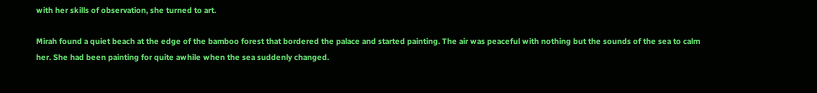with her skills of observation, she turned to art.

Mirah found a quiet beach at the edge of the bamboo forest that bordered the palace and started painting. The air was peaceful with nothing but the sounds of the sea to calm her. She had been painting for quite awhile when the sea suddenly changed.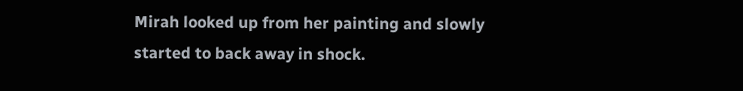Mirah looked up from her painting and slowly started to back away in shock.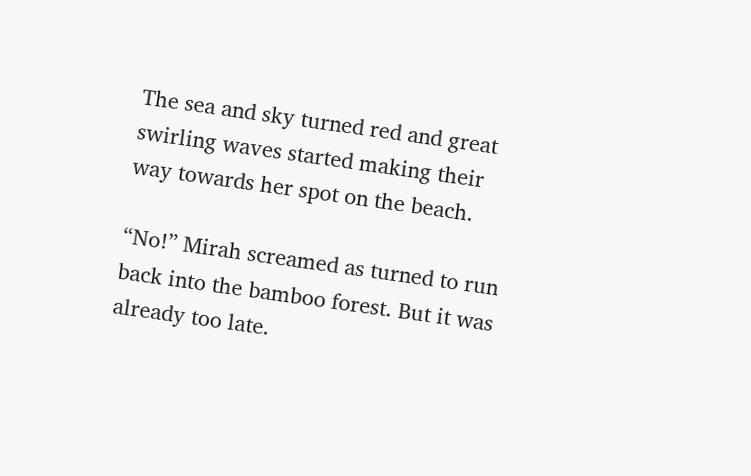The sea and sky turned red and great swirling waves started making their way towards her spot on the beach.

“No!” Mirah screamed as turned to run back into the bamboo forest. But it was already too late.